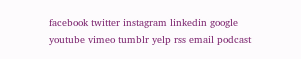facebook twitter instagram linkedin google youtube vimeo tumblr yelp rss email podcast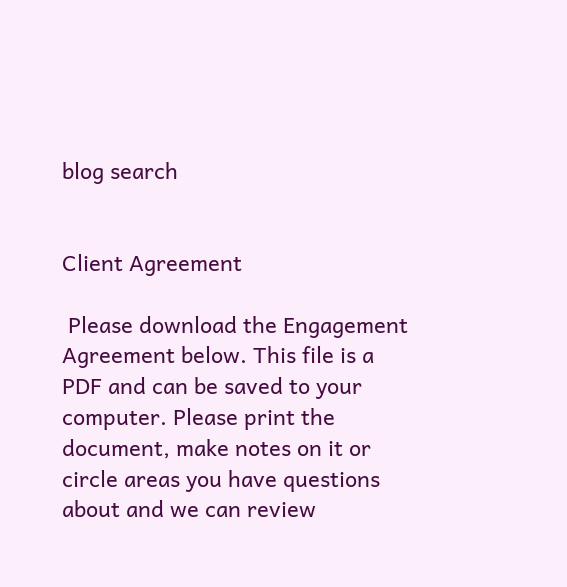blog search


Client Agreement

 Please download the Engagement Agreement below. This file is a PDF and can be saved to your computer. Please print the document, make notes on it or circle areas you have questions about and we can review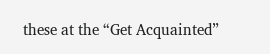these at the “Get Acquainted”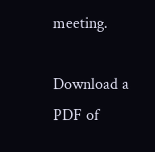meeting.

Download a PDF of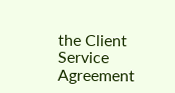the Client Service Agreement